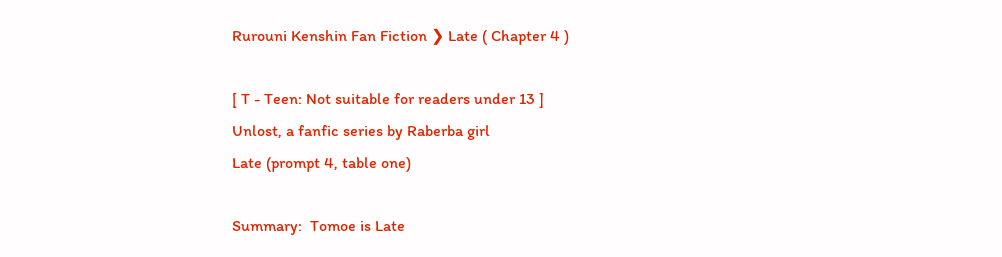Rurouni Kenshin Fan Fiction ❯ Late ( Chapter 4 )

[ T - Teen: Not suitable for readers under 13 ]
Unlost, a fanfic series by Raberba girl
Late (prompt 4, table one)

Summary:  Tomoe is Late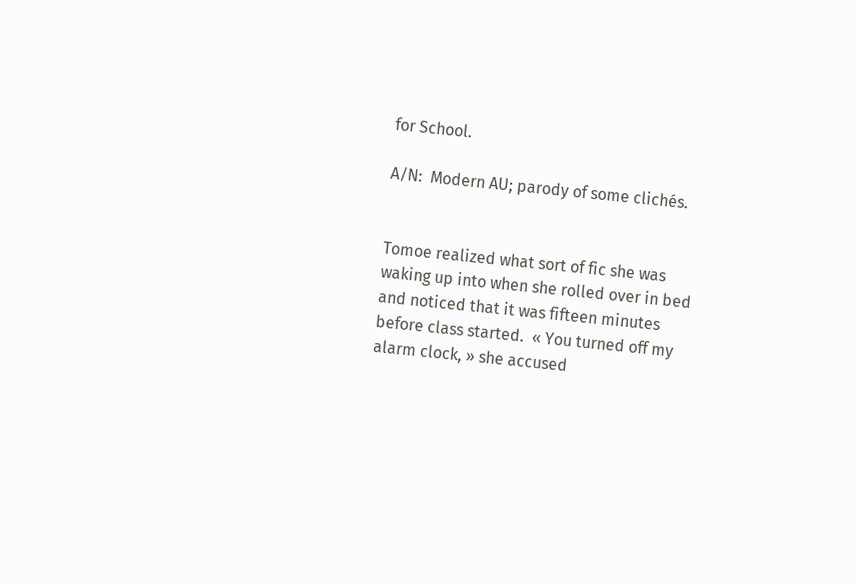for School.

A/N:  Modern AU; parody of some clichés.


Tomoe realized what sort of fic she was waking up into when she rolled over in bed and noticed that it was fifteen minutes before class started.  « You turned off my alarm clock, » she accused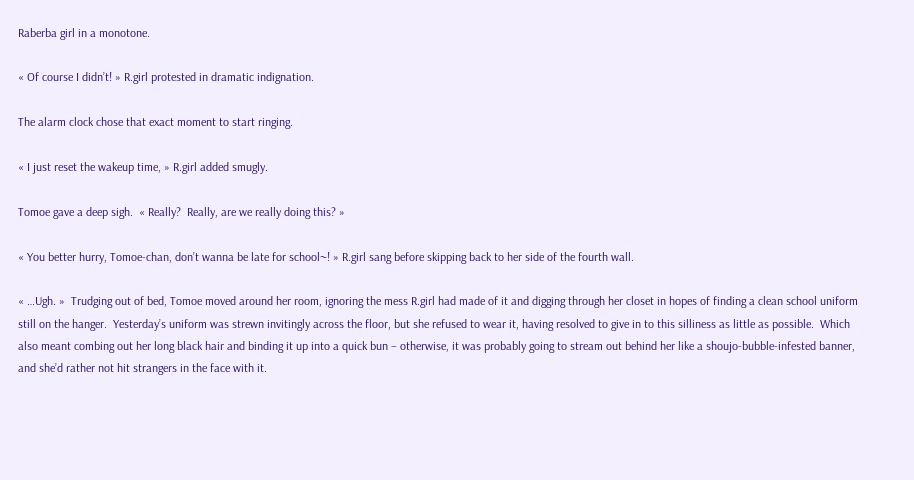Raberba girl in a monotone.

« Of course I didn’t! » R.girl protested in dramatic indignation.

The alarm clock chose that exact moment to start ringing.

« I just reset the wakeup time, » R.girl added smugly.

Tomoe gave a deep sigh.  « Really?  Really, are we really doing this? »

« You better hurry, Tomoe-chan, don’t wanna be late for school~! » R.girl sang before skipping back to her side of the fourth wall.

« …Ugh. »  Trudging out of bed, Tomoe moved around her room, ignoring the mess R.girl had made of it and digging through her closet in hopes of finding a clean school uniform still on the hanger.  Yesterday’s uniform was strewn invitingly across the floor, but she refused to wear it, having resolved to give in to this silliness as little as possible.  Which also meant combing out her long black hair and binding it up into a quick bun – otherwise, it was probably going to stream out behind her like a shoujo-bubble-infested banner, and she’d rather not hit strangers in the face with it.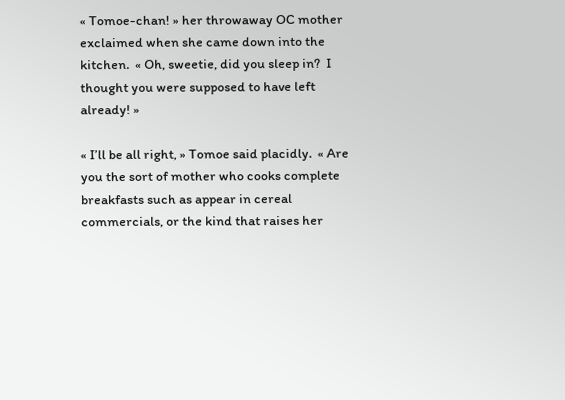« Tomoe-chan! » her throwaway OC mother exclaimed when she came down into the kitchen.  « Oh, sweetie, did you sleep in?  I thought you were supposed to have left already! »

« I’ll be all right, » Tomoe said placidly.  « Are you the sort of mother who cooks complete breakfasts such as appear in cereal commercials, or the kind that raises her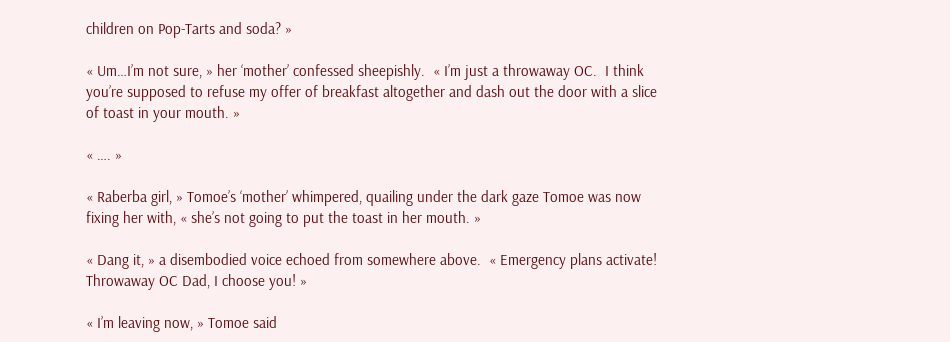children on Pop-Tarts and soda? »

« Um…I’m not sure, » her ‘mother’ confessed sheepishly.  « I’m just a throwaway OC.  I think you’re supposed to refuse my offer of breakfast altogether and dash out the door with a slice of toast in your mouth. »

« …. »

« Raberba girl, » Tomoe’s ‘mother’ whimpered, quailing under the dark gaze Tomoe was now fixing her with, « she’s not going to put the toast in her mouth. »

« Dang it, » a disembodied voice echoed from somewhere above.  « Emergency plans activate!  Throwaway OC Dad, I choose you! »

« I’m leaving now, » Tomoe said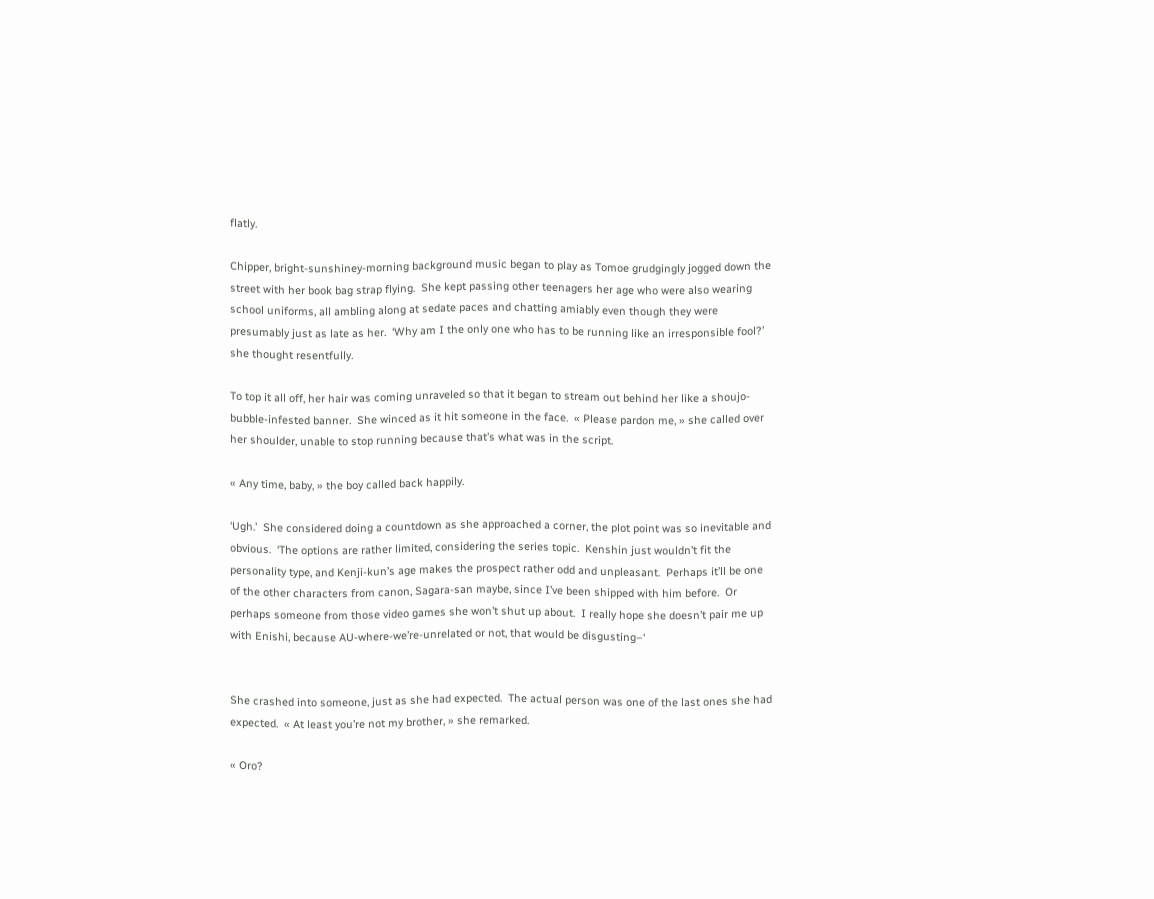flatly.

Chipper, bright-sunshiney-morning background music began to play as Tomoe grudgingly jogged down the street with her book bag strap flying.  She kept passing other teenagers her age who were also wearing school uniforms, all ambling along at sedate paces and chatting amiably even though they were presumably just as late as her.  ‘Why am I the only one who has to be running like an irresponsible fool?’ she thought resentfully.

To top it all off, her hair was coming unraveled so that it began to stream out behind her like a shoujo-bubble-infested banner.  She winced as it hit someone in the face.  « Please pardon me, » she called over her shoulder, unable to stop running because that’s what was in the script.

« Any time, baby, » the boy called back happily.

‘Ugh.’  She considered doing a countdown as she approached a corner, the plot point was so inevitable and obvious.  ‘The options are rather limited, considering the series topic.  Kenshin just wouldn’t fit the personality type, and Kenji-kun’s age makes the prospect rather odd and unpleasant.  Perhaps it’ll be one of the other characters from canon, Sagara-san maybe, since I’ve been shipped with him before.  Or perhaps someone from those video games she won’t shut up about.  I really hope she doesn’t pair me up with Enishi, because AU-where-we’re-unrelated or not, that would be disgusting–‘


She crashed into someone, just as she had expected.  The actual person was one of the last ones she had expected.  « At least you’re not my brother, » she remarked.

« Oro?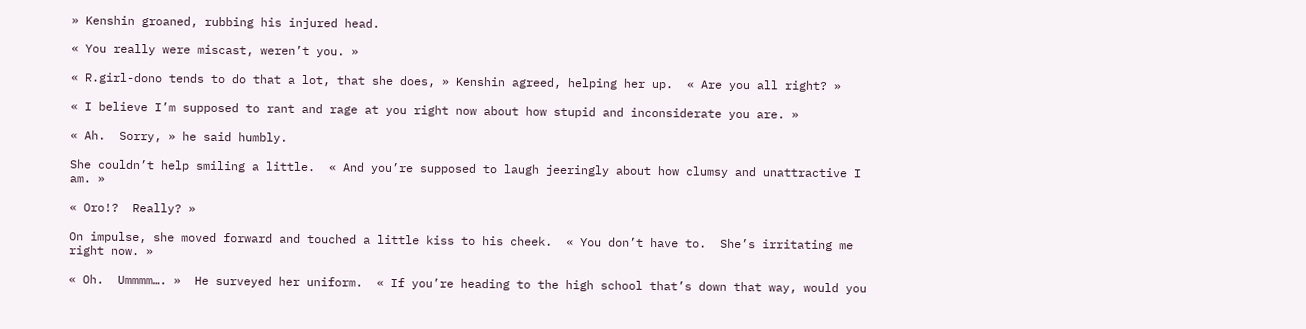» Kenshin groaned, rubbing his injured head.

« You really were miscast, weren’t you. »

« R.girl-dono tends to do that a lot, that she does, » Kenshin agreed, helping her up.  « Are you all right? »

« I believe I’m supposed to rant and rage at you right now about how stupid and inconsiderate you are. »

« Ah.  Sorry, » he said humbly.

She couldn’t help smiling a little.  « And you’re supposed to laugh jeeringly about how clumsy and unattractive I am. »

« Oro!?  Really? »

On impulse, she moved forward and touched a little kiss to his cheek.  « You don’t have to.  She’s irritating me right now. »

« Oh.  Ummmm…. »  He surveyed her uniform.  « If you’re heading to the high school that’s down that way, would you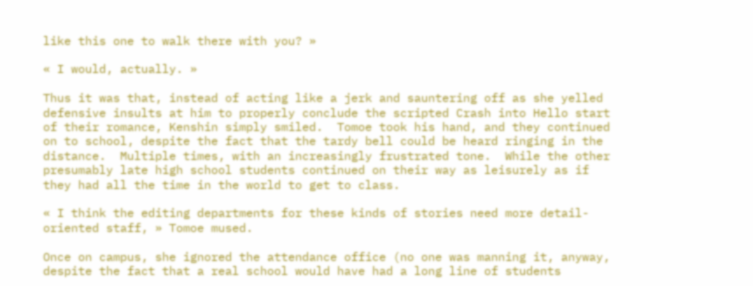like this one to walk there with you? »

« I would, actually. »

Thus it was that, instead of acting like a jerk and sauntering off as she yelled defensive insults at him to properly conclude the scripted Crash into Hello start of their romance, Kenshin simply smiled.  Tomoe took his hand, and they continued on to school, despite the fact that the tardy bell could be heard ringing in the distance.  Multiple times, with an increasingly frustrated tone.  While the other presumably late high school students continued on their way as leisurely as if they had all the time in the world to get to class.

« I think the editing departments for these kinds of stories need more detail-oriented staff, » Tomoe mused.

Once on campus, she ignored the attendance office (no one was manning it, anyway, despite the fact that a real school would have had a long line of students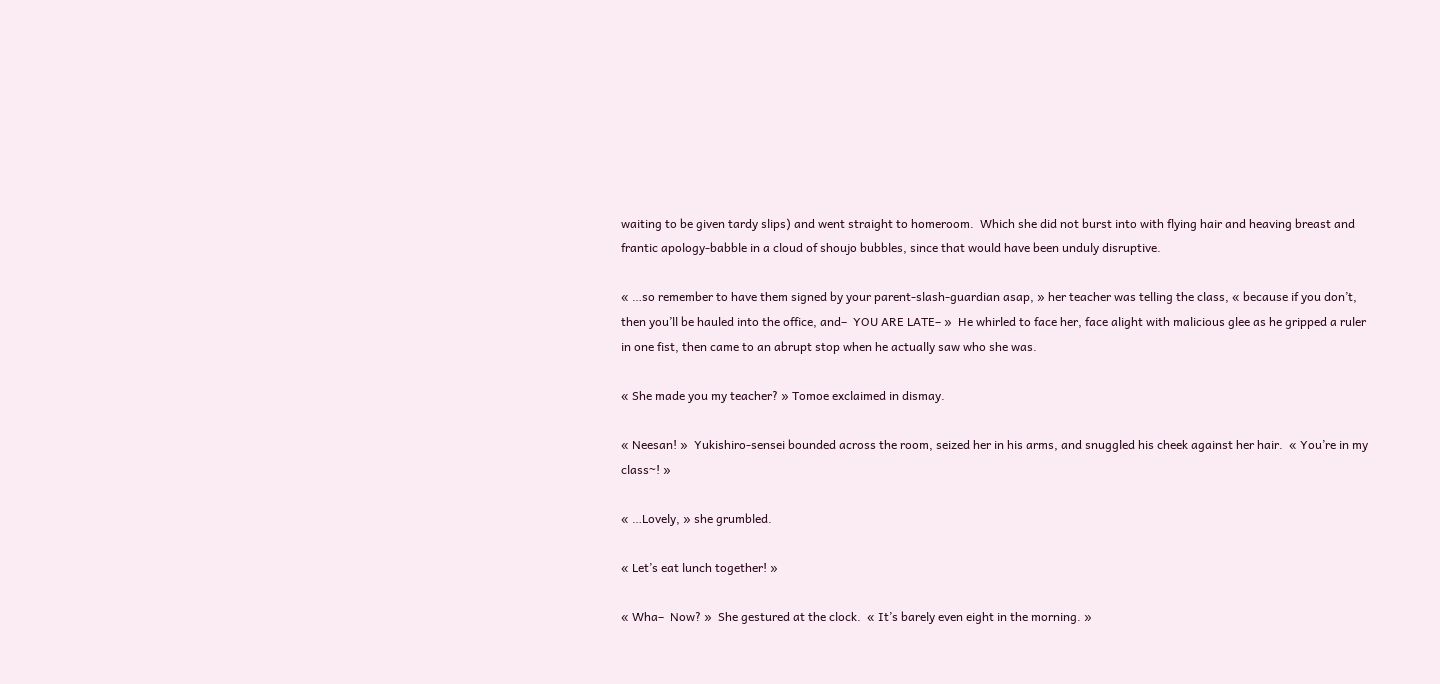waiting to be given tardy slips) and went straight to homeroom.  Which she did not burst into with flying hair and heaving breast and frantic apology-babble in a cloud of shoujo bubbles, since that would have been unduly disruptive.

« …so remember to have them signed by your parent-slash-guardian asap, » her teacher was telling the class, « because if you don’t, then you’ll be hauled into the office, and–  YOU ARE LATE– »  He whirled to face her, face alight with malicious glee as he gripped a ruler in one fist, then came to an abrupt stop when he actually saw who she was.

« She made you my teacher? » Tomoe exclaimed in dismay.

« Neesan! »  Yukishiro-sensei bounded across the room, seized her in his arms, and snuggled his cheek against her hair.  « You’re in my class~! »

« …Lovely, » she grumbled.

« Let’s eat lunch together! »

« Wha–  Now? »  She gestured at the clock.  « It’s barely even eight in the morning. »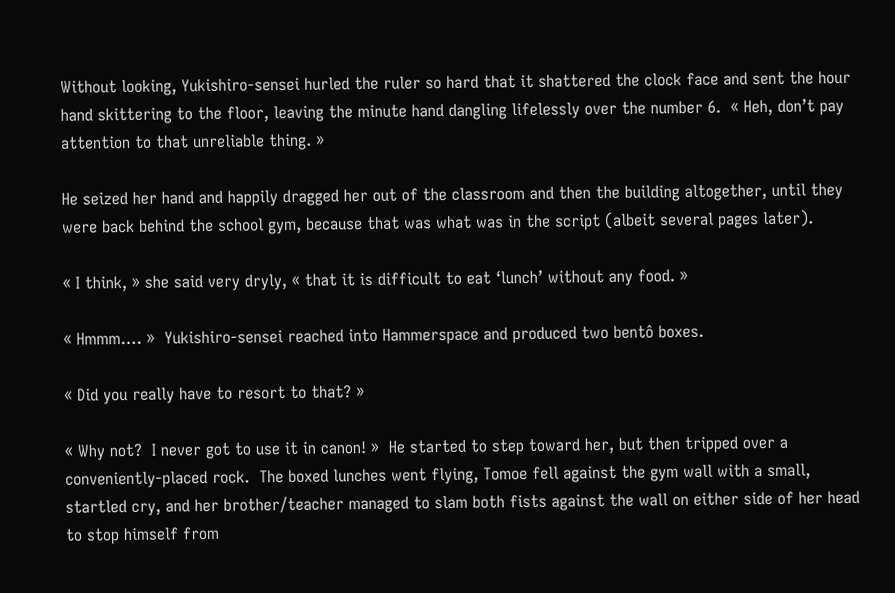Without looking, Yukishiro-sensei hurled the ruler so hard that it shattered the clock face and sent the hour hand skittering to the floor, leaving the minute hand dangling lifelessly over the number 6.  « Heh, don’t pay attention to that unreliable thing. »

He seized her hand and happily dragged her out of the classroom and then the building altogether, until they were back behind the school gym, because that was what was in the script (albeit several pages later).

« I think, » she said very dryly, « that it is difficult to eat ‘lunch’ without any food. »

« Hmmm…. »  Yukishiro-sensei reached into Hammerspace and produced two bentô boxes.

« Did you really have to resort to that? »

« Why not?  I never got to use it in canon! »  He started to step toward her, but then tripped over a conveniently-placed rock.  The boxed lunches went flying, Tomoe fell against the gym wall with a small, startled cry, and her brother/teacher managed to slam both fists against the wall on either side of her head to stop himself from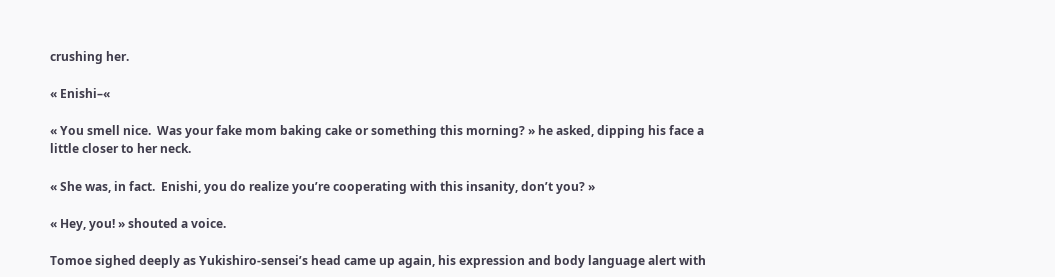crushing her.

« Enishi–«

« You smell nice.  Was your fake mom baking cake or something this morning? » he asked, dipping his face a little closer to her neck.

« She was, in fact.  Enishi, you do realize you’re cooperating with this insanity, don’t you? »

« Hey, you! » shouted a voice.

Tomoe sighed deeply as Yukishiro-sensei’s head came up again, his expression and body language alert with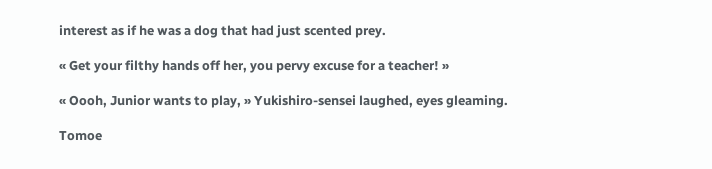interest as if he was a dog that had just scented prey.

« Get your filthy hands off her, you pervy excuse for a teacher! »

« Oooh, Junior wants to play, » Yukishiro-sensei laughed, eyes gleaming.

Tomoe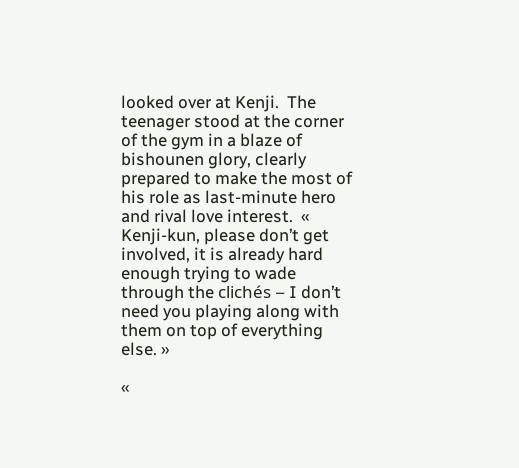looked over at Kenji.  The teenager stood at the corner of the gym in a blaze of bishounen glory, clearly prepared to make the most of his role as last-minute hero and rival love interest.  « Kenji-kun, please don’t get involved, it is already hard enough trying to wade through the clichés – I don’t need you playing along with them on top of everything else. »

«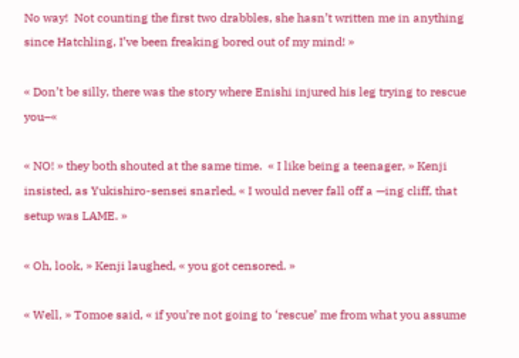No way!  Not counting the first two drabbles, she hasn’t written me in anything since Hatchling, I’ve been freaking bored out of my mind! »

« Don’t be silly, there was the story where Enishi injured his leg trying to rescue you–«

« NO! » they both shouted at the same time.  « I like being a teenager, » Kenji insisted, as Yukishiro-sensei snarled, « I would never fall off a —ing cliff, that setup was LAME. »

« Oh, look, » Kenji laughed, « you got censored. »

« Well, » Tomoe said, « if you’re not going to ‘rescue’ me from what you assume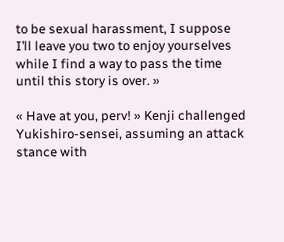to be sexual harassment, I suppose I’ll leave you two to enjoy yourselves while I find a way to pass the time until this story is over. »

« Have at you, perv! » Kenji challenged Yukishiro-sensei, assuming an attack stance with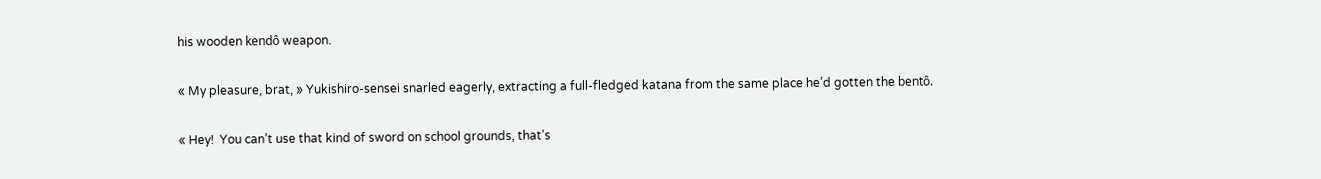his wooden kendô weapon.

« My pleasure, brat, » Yukishiro-sensei snarled eagerly, extracting a full-fledged katana from the same place he’d gotten the bentô.

« Hey!  You can’t use that kind of sword on school grounds, that’s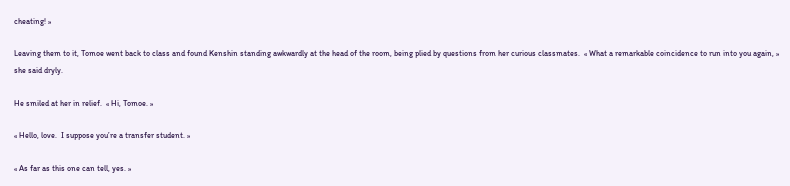cheating! »

Leaving them to it, Tomoe went back to class and found Kenshin standing awkwardly at the head of the room, being plied by questions from her curious classmates.  « What a remarkable coincidence to run into you again, » she said dryly.

He smiled at her in relief.  « Hi, Tomoe. »

« Hello, love.  I suppose you’re a transfer student. »

« As far as this one can tell, yes. »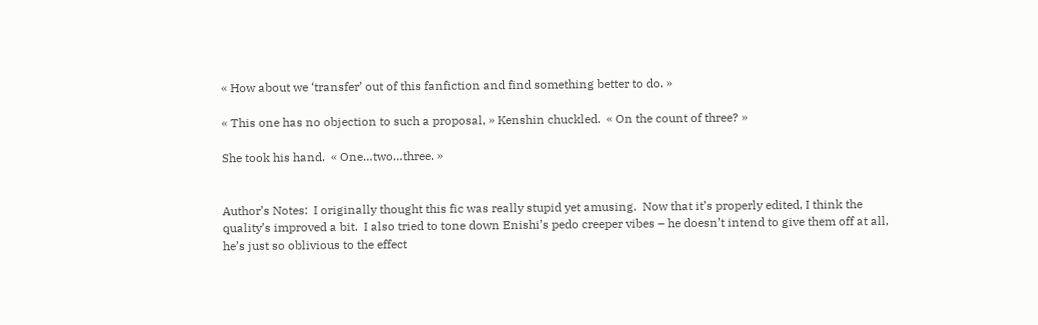« How about we ‘transfer’ out of this fanfiction and find something better to do. »

« This one has no objection to such a proposal, » Kenshin chuckled.  « On the count of three? »

She took his hand.  « One…two…three. »


Author’s Notes:  I originally thought this fic was really stupid yet amusing.  Now that it’s properly edited, I think the quality’s improved a bit.  I also tried to tone down Enishi’s pedo creeper vibes – he doesn’t intend to give them off at all, he’s just so oblivious to the effect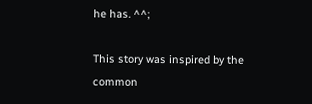he has. ^^;

This story was inspired by the common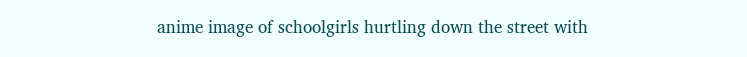anime image of schoolgirls hurtling down the street with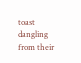toast dangling from their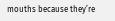mouths because they’re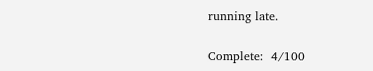running late.

Complete:  4/100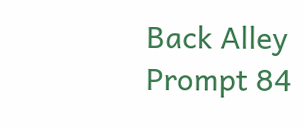Back Alley
Prompt 84